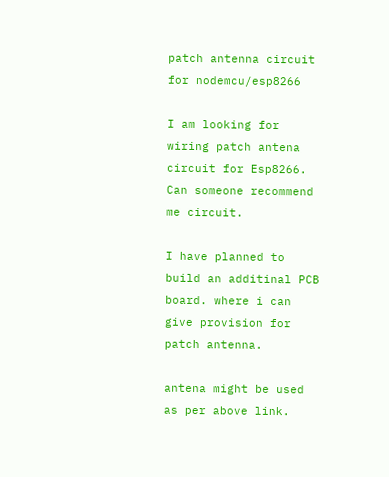patch antenna circuit for nodemcu/esp8266

I am looking for wiring patch antena circuit for Esp8266. Can someone recommend me circuit.

I have planned to build an additinal PCB board. where i can give provision for patch antenna.

antena might be used as per above link.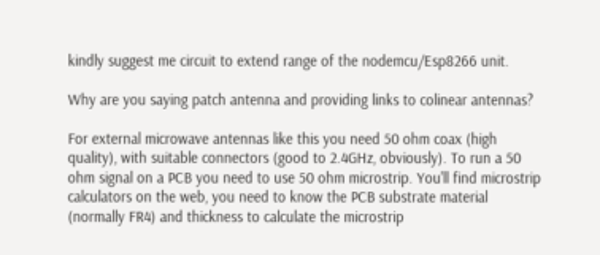kindly suggest me circuit to extend range of the nodemcu/Esp8266 unit.

Why are you saying patch antenna and providing links to colinear antennas?

For external microwave antennas like this you need 50 ohm coax (high quality), with suitable connectors (good to 2.4GHz, obviously). To run a 50 ohm signal on a PCB you need to use 50 ohm microstrip. You'll find microstrip calculators on the web, you need to know the PCB substrate material (normally FR4) and thickness to calculate the microstrip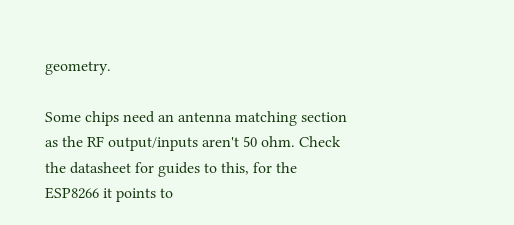geometry.

Some chips need an antenna matching section as the RF output/inputs aren't 50 ohm. Check the datasheet for guides to this, for the ESP8266 it points to